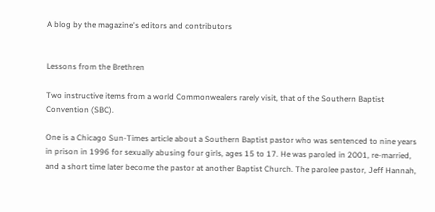A blog by the magazine's editors and contributors


Lessons from the Brethren

Two instructive items from a world Commonwealers rarely visit, that of the Southern Baptist Convention (SBC).

One is a Chicago Sun-Times article about a Southern Baptist pastor who was sentenced to nine years in prison in 1996 for sexually abusing four girls, ages 15 to 17. He was paroled in 2001, re-married, and a short time later become the pastor at another Baptist Church. The parolee pastor, Jeff Hannah,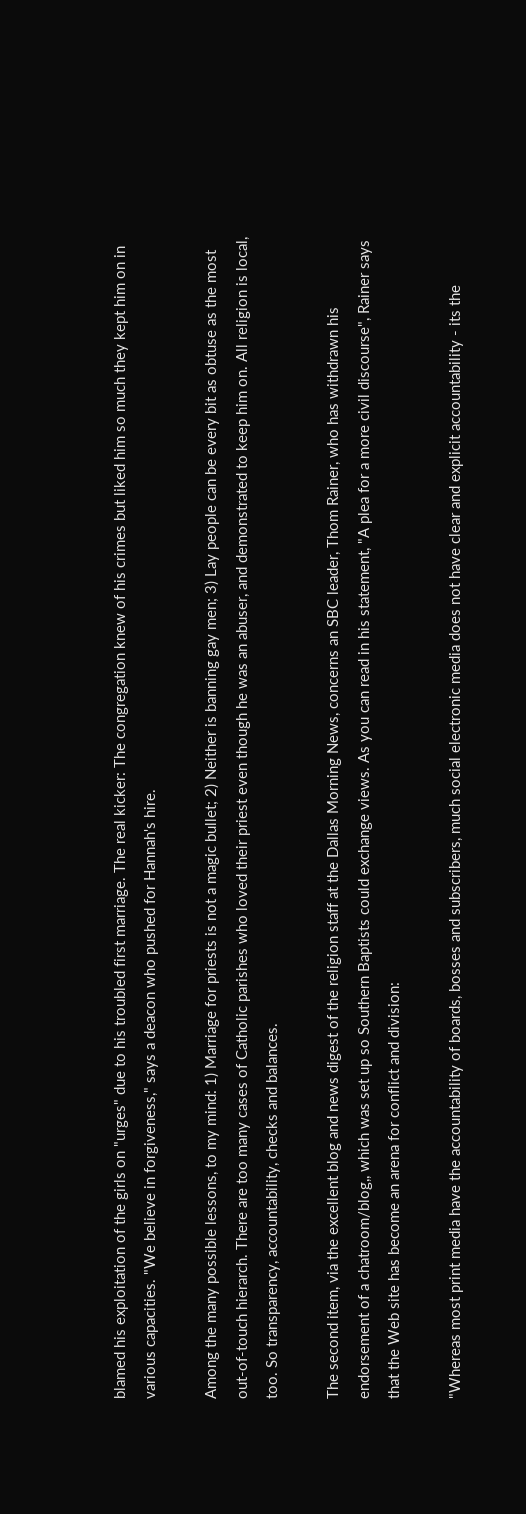blamed his exploitation of the girls on "urges" due to his troubled first marriage. The real kicker: The congregation knew of his crimes but liked him so much they kept him on in various capacities. "We believe in forgiveness," says a deacon who pushed for Hannah's hire.

Among the many possible lessons, to my mind: 1) Marriage for priests is not a magic bullet; 2) Neither is banning gay men; 3) Lay people can be every bit as obtuse as the most out-of-touch hierarch. There are too many cases of Catholic parishes who loved their priest even though he was an abuser, and demonstrated to keep him on. All religion is local, too. So transparency, accountability, checks and balances.

The second item, via the excellent blog and news digest of the religion staff at the Dallas Morning News, concerns an SBC leader, Thom Rainer, who has withdrawn his endorsement of a chatroom/blog,, which was set up so Southern Baptists could exchange views. As you can read in his statement, "A plea for a more civil discourse", Rainer says that the Web site has become an arena for conflict and division:

"Whereas most print media have the accountability of boards, bosses and subscribers, much social electronic media does not have clear and explicit accountability - its the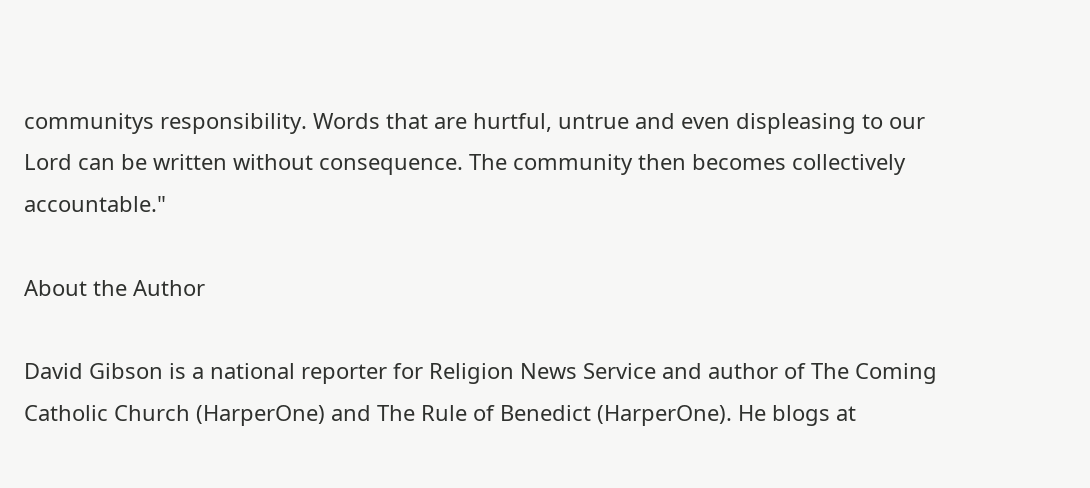communitys responsibility. Words that are hurtful, untrue and even displeasing to our Lord can be written without consequence. The community then becomes collectively accountable."

About the Author

David Gibson is a national reporter for Religion News Service and author of The Coming Catholic Church (HarperOne) and The Rule of Benedict (HarperOne). He blogs at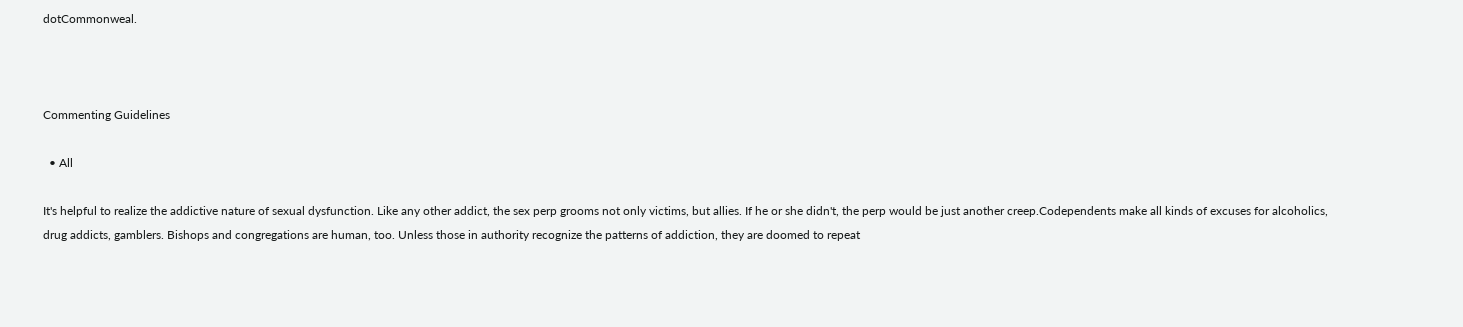dotCommonweal.



Commenting Guidelines

  • All

It's helpful to realize the addictive nature of sexual dysfunction. Like any other addict, the sex perp grooms not only victims, but allies. If he or she didn't, the perp would be just another creep.Codependents make all kinds of excuses for alcoholics, drug addicts, gamblers. Bishops and congregations are human, too. Unless those in authority recognize the patterns of addiction, they are doomed to repeat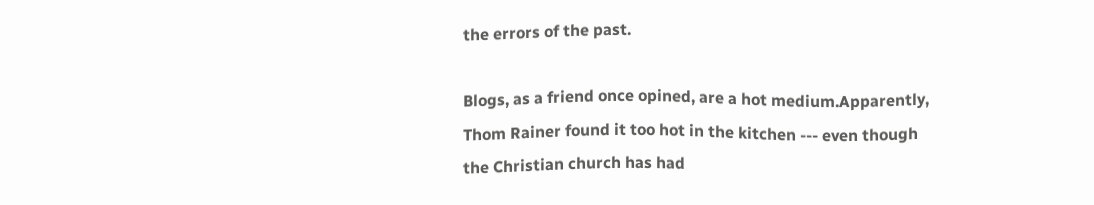the errors of the past.

Blogs, as a friend once opined, are a hot medium.Apparently, Thom Rainer found it too hot in the kitchen --- even though the Christian church has had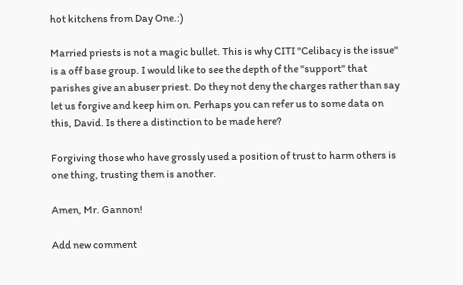hot kitchens from Day One.:)

Married priests is not a magic bullet. This is why CITI "Celibacy is the issue" is a off base group. I would like to see the depth of the "support" that parishes give an abuser priest. Do they not deny the charges rather than say let us forgive and keep him on. Perhaps you can refer us to some data on this, David. Is there a distinction to be made here?

Forgiving those who have grossly used a position of trust to harm others is one thing, trusting them is another.

Amen, Mr. Gannon!

Add new comment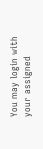You may login with your assigned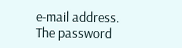e-mail address.
The password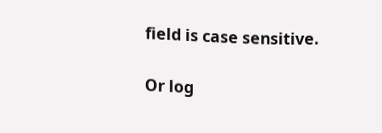field is case sensitive.

Or log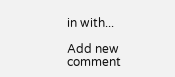in with...

Add new comment